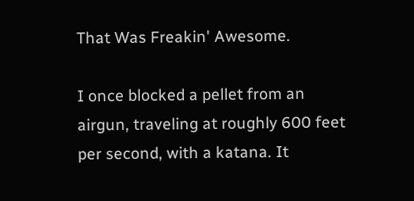That Was Freakin' Awesome.

I once blocked a pellet from an airgun, traveling at roughly 600 feet per second, with a katana. It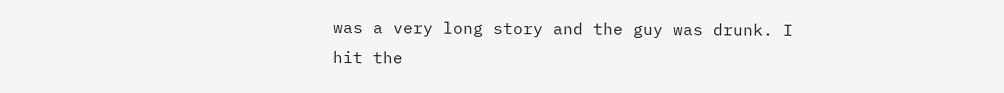was a very long story and the guy was drunk. I hit the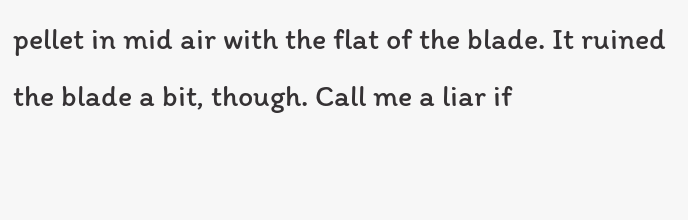pellet in mid air with the flat of the blade. It ruined the blade a bit, though. Call me a liar if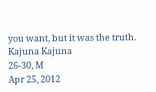you want, but it was the truth.
Kajuna Kajuna
26-30, M
Apr 25, 2012